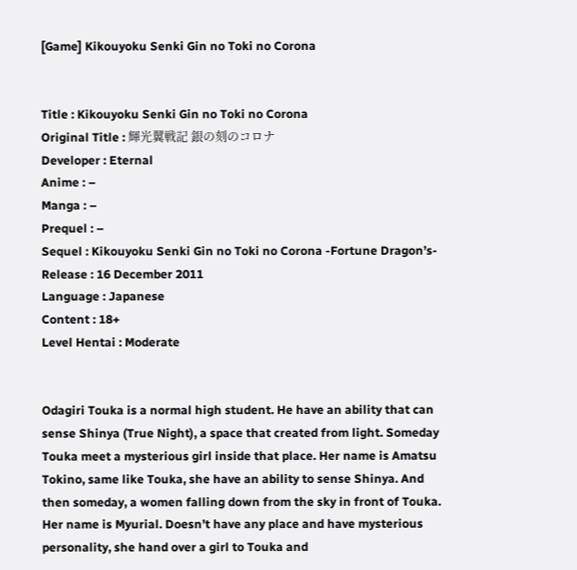[Game] Kikouyoku Senki Gin no Toki no Corona


Title : Kikouyoku Senki Gin no Toki no Corona
Original Title : 輝光翼戦記 銀の刻のコロナ
Developer : Eternal
Anime : –
Manga : –
Prequel : –
Sequel : Kikouyoku Senki Gin no Toki no Corona -Fortune Dragon’s-
Release : 16 December 2011
Language : Japanese
Content : 18+
Level Hentai : Moderate


Odagiri Touka is a normal high student. He have an ability that can sense Shinya (True Night), a space that created from light. Someday Touka meet a mysterious girl inside that place. Her name is Amatsu Tokino, same like Touka, she have an ability to sense Shinya. And then someday, a women falling down from the sky in front of Touka. Her name is Myurial. Doesn’t have any place and have mysterious personality, she hand over a girl to Touka and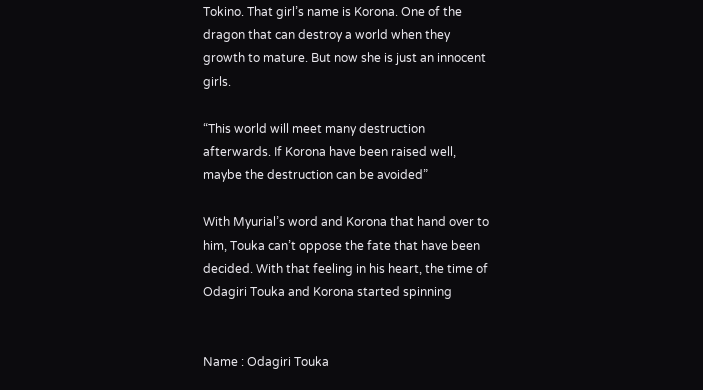Tokino. That girl’s name is Korona. One of the dragon that can destroy a world when they growth to mature. But now she is just an innocent girls.

“This world will meet many destruction afterwards. If Korona have been raised well, maybe the destruction can be avoided”

With Myurial’s word and Korona that hand over to him, Touka can’t oppose the fate that have been decided. With that feeling in his heart, the time of Odagiri Touka and Korona started spinning


Name : Odagiri Touka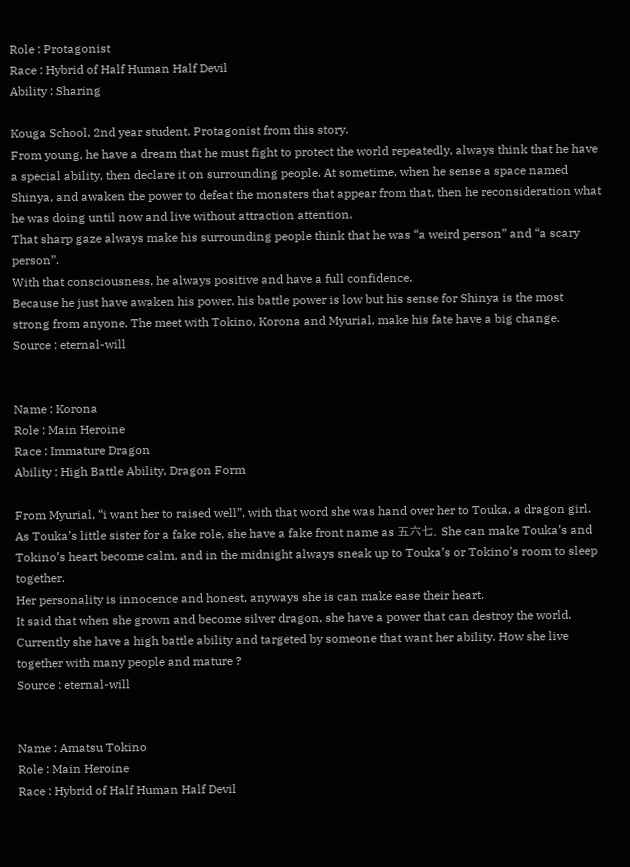Role : Protagonist
Race : Hybrid of Half Human Half Devil
Ability : Sharing

Kouga School, 2nd year student. Protagonist from this story.
From young, he have a dream that he must fight to protect the world repeatedly, always think that he have a special ability, then declare it on surrounding people. At sometime, when he sense a space named Shinya, and awaken the power to defeat the monsters that appear from that, then he reconsideration what he was doing until now and live without attraction attention.
That sharp gaze always make his surrounding people think that he was “a weird person” and “a scary person”.
With that consciousness, he always positive and have a full confidence.
Because he just have awaken his power, his battle power is low but his sense for Shinya is the most strong from anyone. The meet with Tokino, Korona and Myurial, make his fate have a big change.
Source : eternal-will


Name : Korona
Role : Main Heroine
Race : Immature Dragon
Ability : High Battle Ability, Dragon Form

From Myurial, “i want her to raised well”, with that word she was hand over her to Touka, a dragon girl.
As Touka’s little sister for a fake role, she have a fake front name as 五六七. She can make Touka’s and Tokino’s heart become calm, and in the midnight always sneak up to Touka’s or Tokino’s room to sleep together.
Her personality is innocence and honest, anyways she is can make ease their heart.
It said that when she grown and become silver dragon, she have a power that can destroy the world. Currently she have a high battle ability and targeted by someone that want her ability. How she live together with many people and mature ?
Source : eternal-will


Name : Amatsu Tokino
Role : Main Heroine
Race : Hybrid of Half Human Half Devil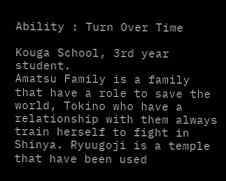Ability : Turn Over Time

Kouga School, 3rd year student.
Amatsu Family is a family that have a role to save the world, Tokino who have a relationship with them always train herself to fight in Shinya. Ryuugoji is a temple that have been used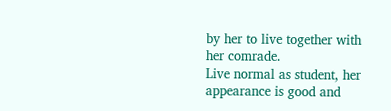by her to live together with her comrade.
Live normal as student, her appearance is good and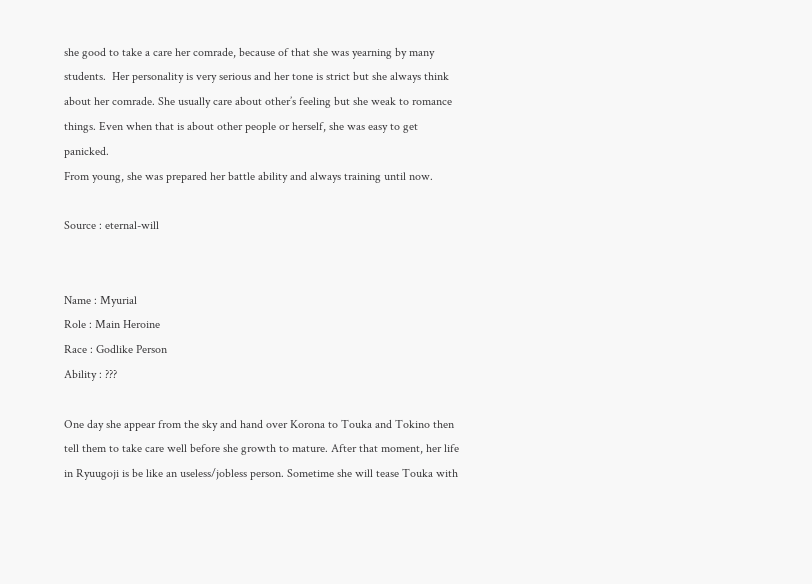she good to take a care her comrade, because of that she was yearning by many students.  Her personality is very serious and her tone is strict but she always think about her comrade. She usually care about other’s feeling but she weak to romance things. Even when that is about other people or herself, she was easy to get panicked.
From young, she was prepared her battle ability and always training until now.

Source : eternal-will


Name : Myurial
Role : Main Heroine
Race : Godlike Person
Ability : ???

One day she appear from the sky and hand over Korona to Touka and Tokino then tell them to take care well before she growth to mature. After that moment, her life in Ryuugoji is be like an useless/jobless person. Sometime she will tease Touka with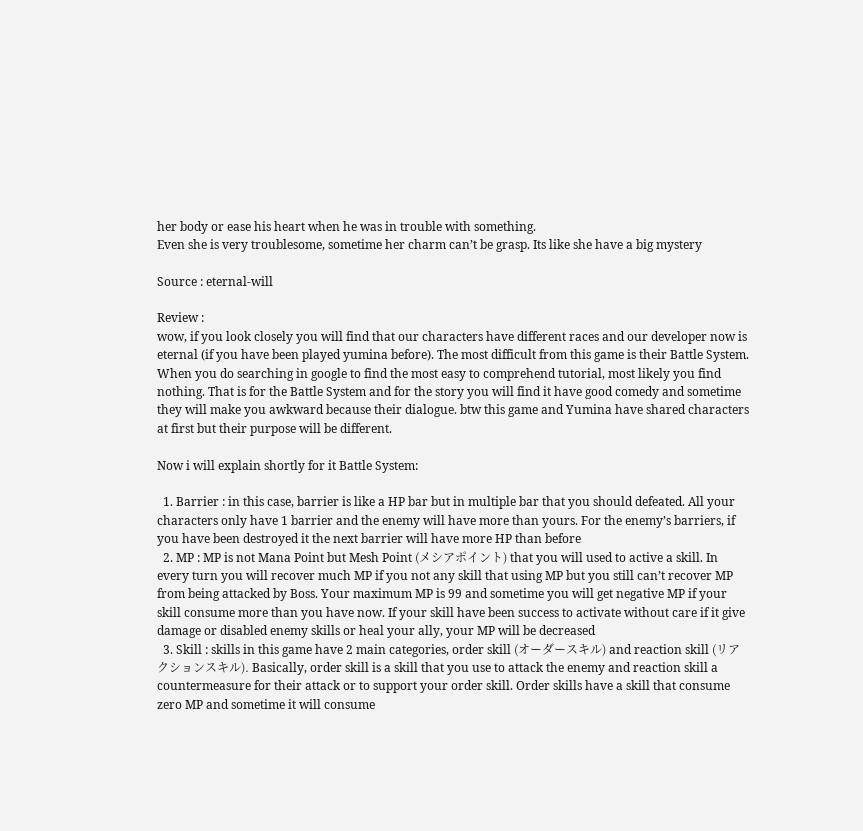her body or ease his heart when he was in trouble with something.
Even she is very troublesome, sometime her charm can’t be grasp. Its like she have a big mystery

Source : eternal-will

Review :
wow, if you look closely you will find that our characters have different races and our developer now is eternal (if you have been played yumina before). The most difficult from this game is their Battle System. When you do searching in google to find the most easy to comprehend tutorial, most likely you find nothing. That is for the Battle System and for the story you will find it have good comedy and sometime they will make you awkward because their dialogue. btw this game and Yumina have shared characters at first but their purpose will be different.

Now i will explain shortly for it Battle System:

  1. Barrier : in this case, barrier is like a HP bar but in multiple bar that you should defeated. All your characters only have 1 barrier and the enemy will have more than yours. For the enemy’s barriers, if you have been destroyed it the next barrier will have more HP than before
  2. MP : MP is not Mana Point but Mesh Point (メシアポイント) that you will used to active a skill. In every turn you will recover much MP if you not any skill that using MP but you still can’t recover MP from being attacked by Boss. Your maximum MP is 99 and sometime you will get negative MP if your skill consume more than you have now. If your skill have been success to activate without care if it give damage or disabled enemy skills or heal your ally, your MP will be decreased
  3. Skill : skills in this game have 2 main categories, order skill (オーダースキル) and reaction skill (リアクションスキル). Basically, order skill is a skill that you use to attack the enemy and reaction skill a countermeasure for their attack or to support your order skill. Order skills have a skill that consume zero MP and sometime it will consume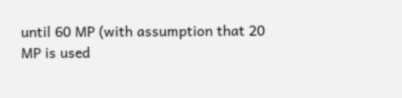until 60 MP (with assumption that 20 MP is used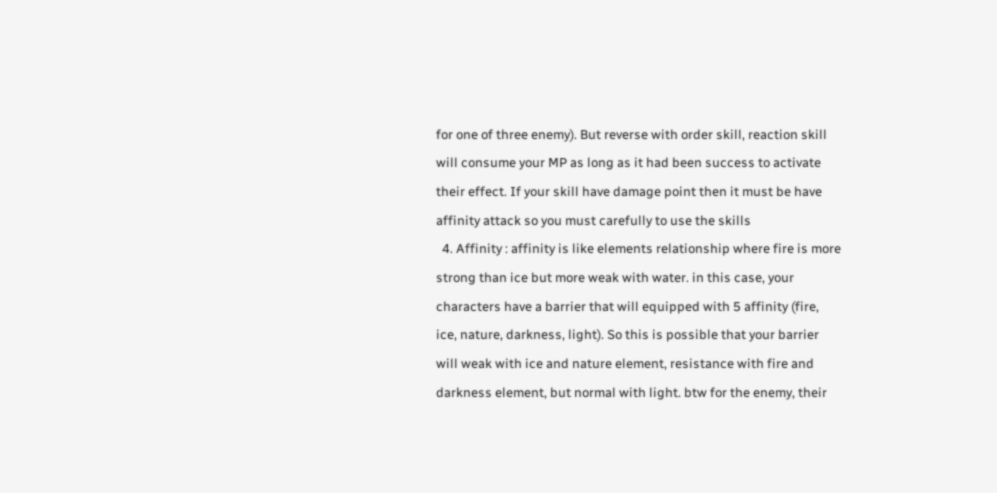for one of three enemy). But reverse with order skill, reaction skill will consume your MP as long as it had been success to activate their effect. If your skill have damage point then it must be have affinity attack so you must carefully to use the skills
  4. Affinity : affinity is like elements relationship where fire is more strong than ice but more weak with water. in this case, your characters have a barrier that will equipped with 5 affinity (fire, ice, nature, darkness, light). So this is possible that your barrier will weak with ice and nature element, resistance with fire and darkness element, but normal with light. btw for the enemy, their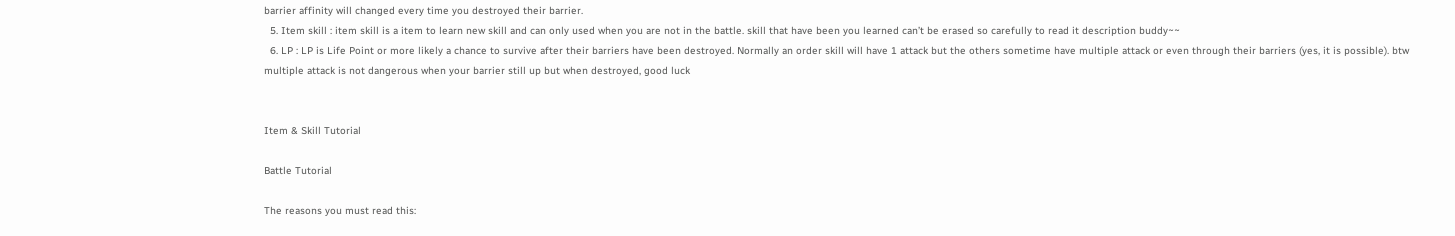barrier affinity will changed every time you destroyed their barrier.
  5. Item skill : item skill is a item to learn new skill and can only used when you are not in the battle. skill that have been you learned can’t be erased so carefully to read it description buddy~~
  6. LP : LP is Life Point or more likely a chance to survive after their barriers have been destroyed. Normally an order skill will have 1 attack but the others sometime have multiple attack or even through their barriers (yes, it is possible). btw multiple attack is not dangerous when your barrier still up but when destroyed, good luck


Item & Skill Tutorial

Battle Tutorial

The reasons you must read this: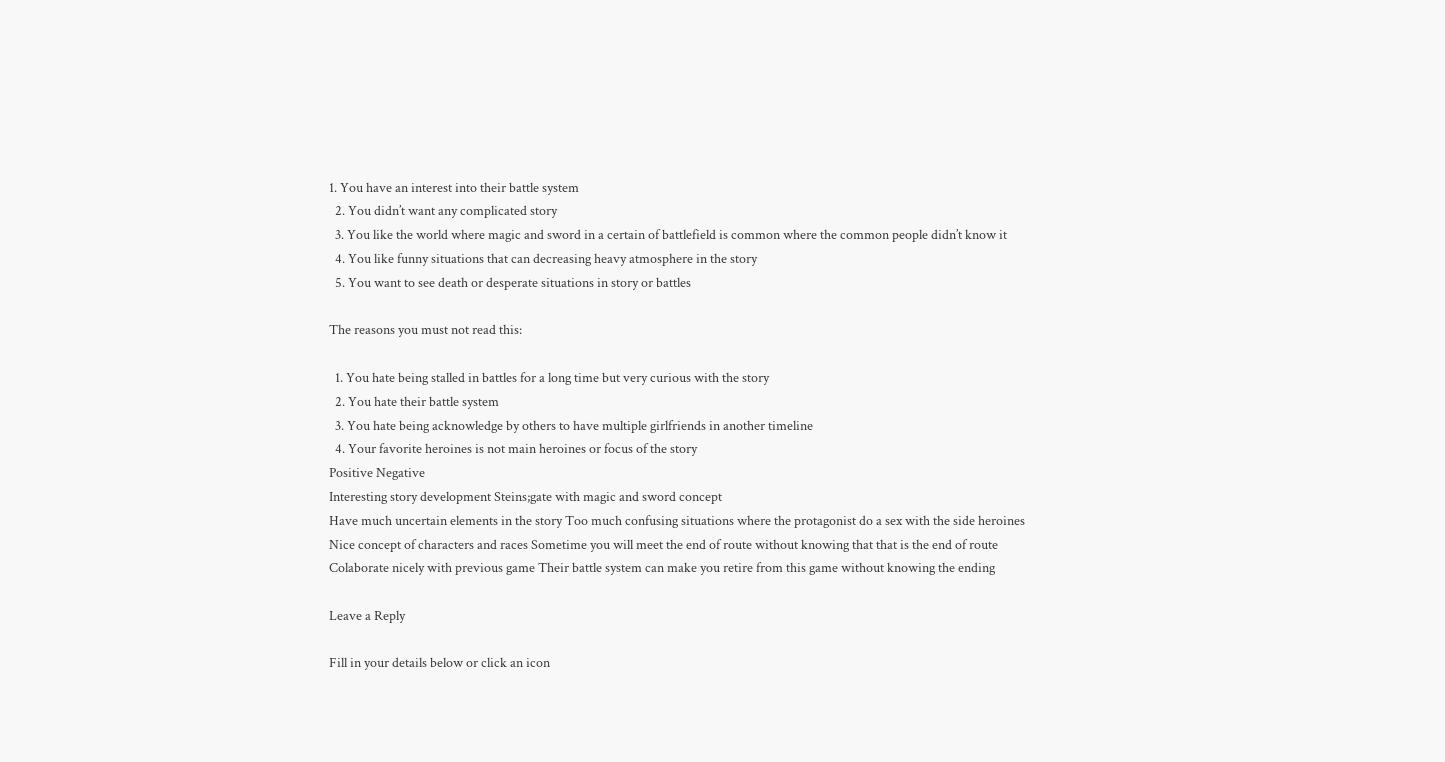1. You have an interest into their battle system
  2. You didn’t want any complicated story
  3. You like the world where magic and sword in a certain of battlefield is common where the common people didn’t know it
  4. You like funny situations that can decreasing heavy atmosphere in the story
  5. You want to see death or desperate situations in story or battles

The reasons you must not read this:

  1. You hate being stalled in battles for a long time but very curious with the story
  2. You hate their battle system
  3. You hate being acknowledge by others to have multiple girlfriends in another timeline
  4. Your favorite heroines is not main heroines or focus of the story
Positive Negative
Interesting story development Steins;gate with magic and sword concept
Have much uncertain elements in the story Too much confusing situations where the protagonist do a sex with the side heroines
Nice concept of characters and races Sometime you will meet the end of route without knowing that that is the end of route
Colaborate nicely with previous game Their battle system can make you retire from this game without knowing the ending

Leave a Reply

Fill in your details below or click an icon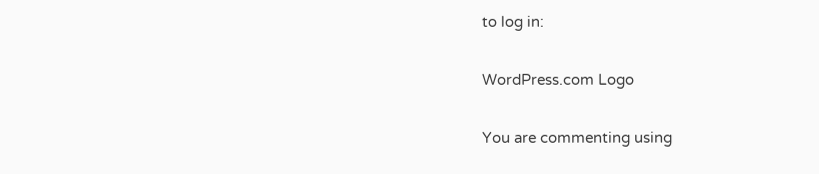to log in:

WordPress.com Logo

You are commenting using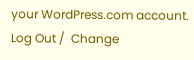your WordPress.com account. Log Out /  Change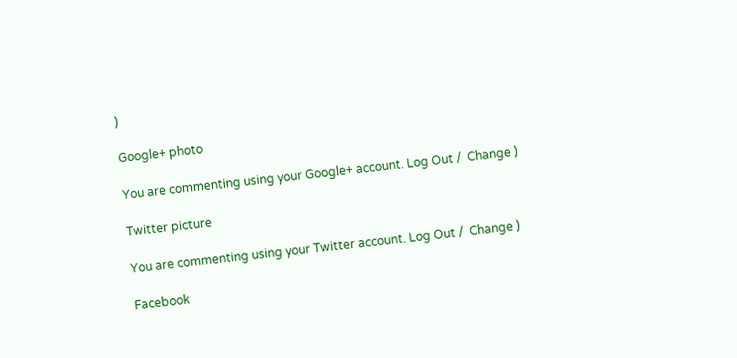)

Google+ photo

You are commenting using your Google+ account. Log Out /  Change )

Twitter picture

You are commenting using your Twitter account. Log Out /  Change )

Facebook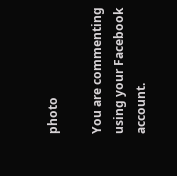photo

You are commenting using your Facebook account.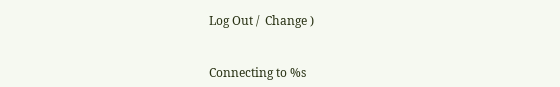Log Out /  Change )


Connecting to %s